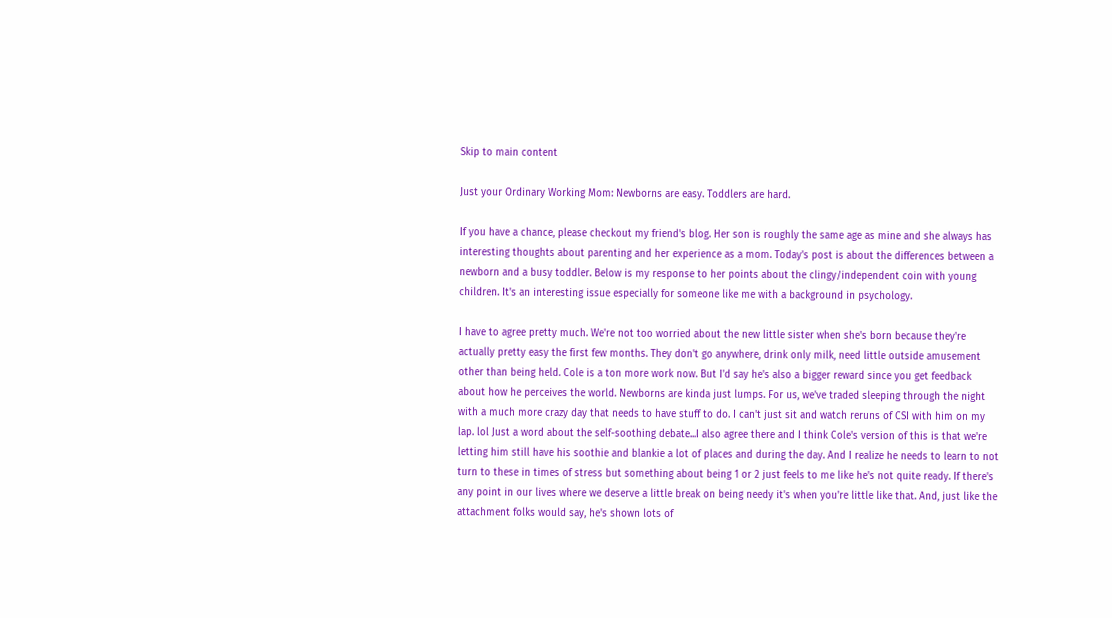Skip to main content

Just your Ordinary Working Mom: Newborns are easy. Toddlers are hard.

If you have a chance, please checkout my friend's blog. Her son is roughly the same age as mine and she always has interesting thoughts about parenting and her experience as a mom. Today's post is about the differences between a newborn and a busy toddler. Below is my response to her points about the clingy/independent coin with young children. It's an interesting issue especially for someone like me with a background in psychology.

I have to agree pretty much. We're not too worried about the new little sister when she's born because they're actually pretty easy the first few months. They don't go anywhere, drink only milk, need little outside amusement other than being held. Cole is a ton more work now. But I'd say he's also a bigger reward since you get feedback about how he perceives the world. Newborns are kinda just lumps. For us, we've traded sleeping through the night with a much more crazy day that needs to have stuff to do. I can't just sit and watch reruns of CSI with him on my lap. lol Just a word about the self-soothing debate...I also agree there and I think Cole's version of this is that we're letting him still have his soothie and blankie a lot of places and during the day. And I realize he needs to learn to not turn to these in times of stress but something about being 1 or 2 just feels to me like he's not quite ready. If there's any point in our lives where we deserve a little break on being needy it's when you're little like that. And, just like the attachment folks would say, he's shown lots of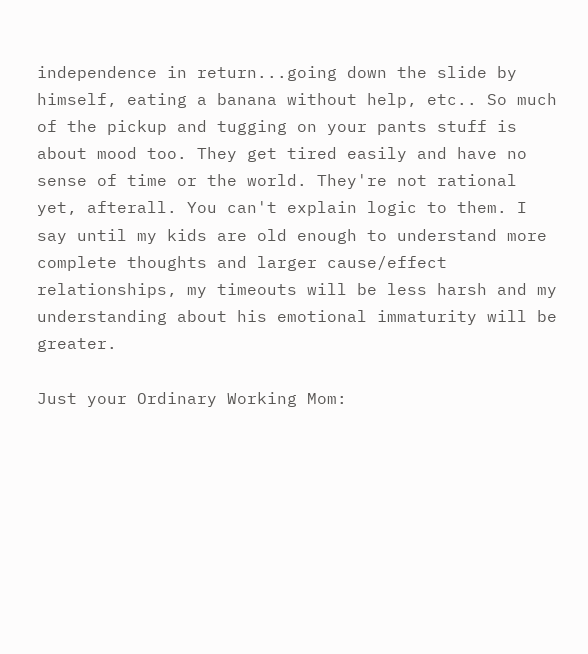independence in return...going down the slide by himself, eating a banana without help, etc.. So much of the pickup and tugging on your pants stuff is about mood too. They get tired easily and have no sense of time or the world. They're not rational yet, afterall. You can't explain logic to them. I say until my kids are old enough to understand more complete thoughts and larger cause/effect relationships, my timeouts will be less harsh and my understanding about his emotional immaturity will be greater.

Just your Ordinary Working Mom: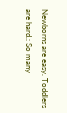Newborns are easy. Toddlers are hard.: So many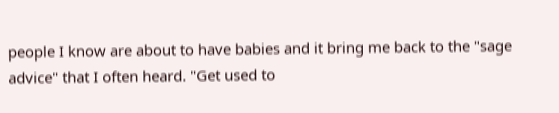people I know are about to have babies and it bring me back to the "sage advice" that I often heard. "Get used to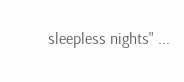sleepless nights" ...